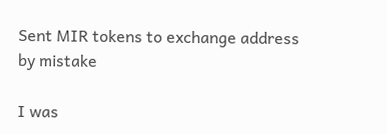Sent MIR tokens to exchange address by mistake

I was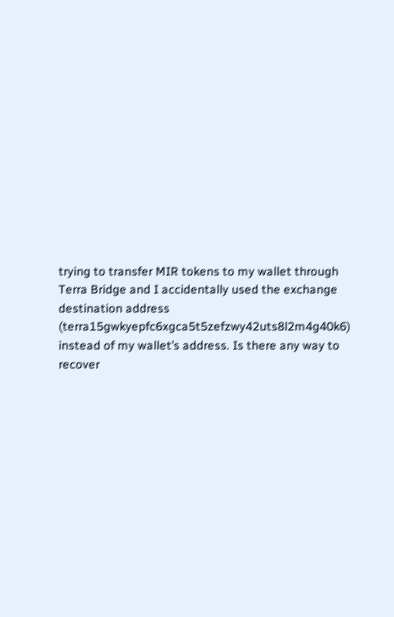trying to transfer MIR tokens to my wallet through Terra Bridge and I accidentally used the exchange destination address (terra15gwkyepfc6xgca5t5zefzwy42uts8l2m4g40k6) instead of my wallet’s address. Is there any way to recover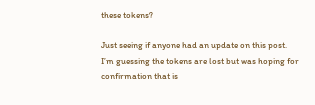these tokens?

Just seeing if anyone had an update on this post. I’m guessing the tokens are lost but was hoping for confirmation that is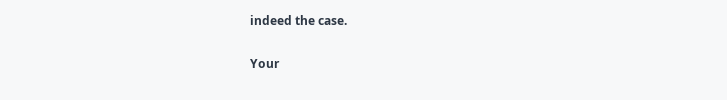indeed the case.

Your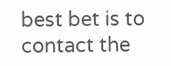best bet is to contact the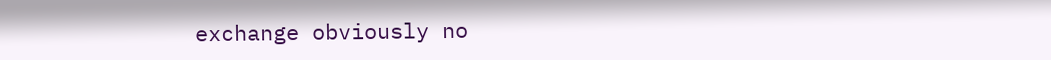exchange obviously no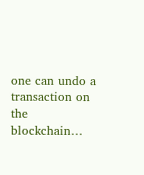one can undo a transaction on the blockchain…